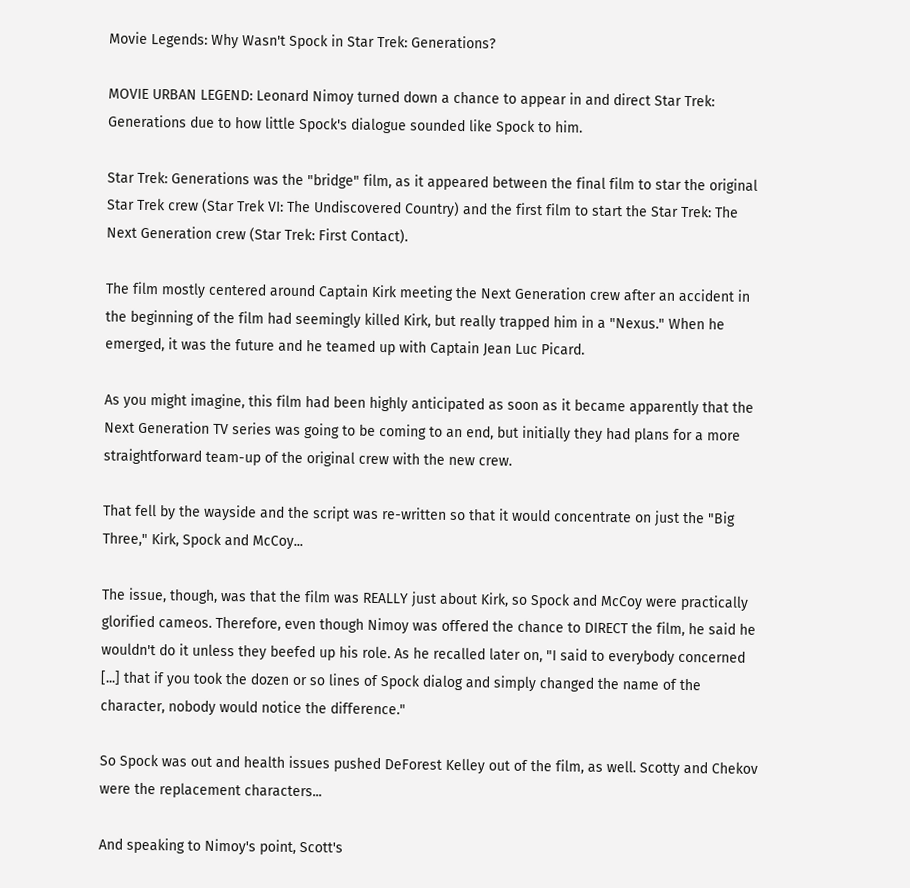Movie Legends: Why Wasn't Spock in Star Trek: Generations?

MOVIE URBAN LEGEND: Leonard Nimoy turned down a chance to appear in and direct Star Trek: Generations due to how little Spock's dialogue sounded like Spock to him.

Star Trek: Generations was the "bridge" film, as it appeared between the final film to star the original Star Trek crew (Star Trek VI: The Undiscovered Country) and the first film to start the Star Trek: The Next Generation crew (Star Trek: First Contact).

The film mostly centered around Captain Kirk meeting the Next Generation crew after an accident in the beginning of the film had seemingly killed Kirk, but really trapped him in a "Nexus." When he emerged, it was the future and he teamed up with Captain Jean Luc Picard.

As you might imagine, this film had been highly anticipated as soon as it became apparently that the Next Generation TV series was going to be coming to an end, but initially they had plans for a more straightforward team-up of the original crew with the new crew.

That fell by the wayside and the script was re-written so that it would concentrate on just the "Big Three," Kirk, Spock and McCoy...

The issue, though, was that the film was REALLY just about Kirk, so Spock and McCoy were practically glorified cameos. Therefore, even though Nimoy was offered the chance to DIRECT the film, he said he wouldn't do it unless they beefed up his role. As he recalled later on, "I said to everybody concerned [...] that if you took the dozen or so lines of Spock dialog and simply changed the name of the character, nobody would notice the difference."

So Spock was out and health issues pushed DeForest Kelley out of the film, as well. Scotty and Chekov were the replacement characters...

And speaking to Nimoy's point, Scott's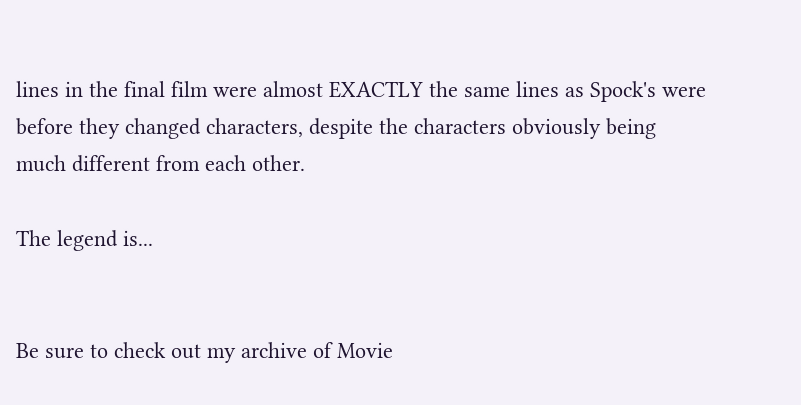lines in the final film were almost EXACTLY the same lines as Spock's were before they changed characters, despite the characters obviously being much different from each other.

The legend is...


Be sure to check out my archive of Movie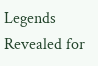Legends Revealed for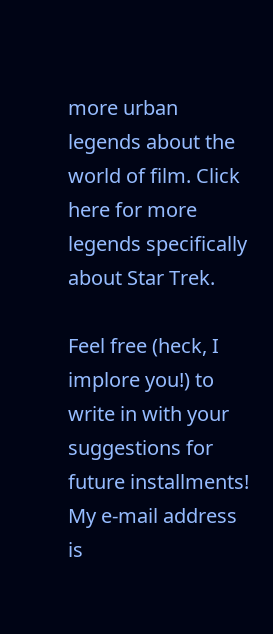more urban legends about the world of film. Click here for more legends specifically about Star Trek.

Feel free (heck, I implore you!) to write in with your suggestions for future installments! My e-mail address is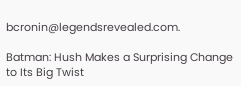bcronin@legendsrevealed.com.

Batman: Hush Makes a Surprising Change to Its Big Twist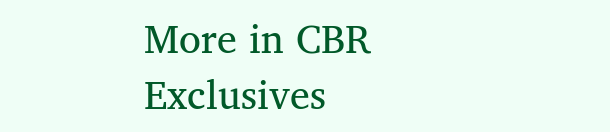More in CBR Exclusives